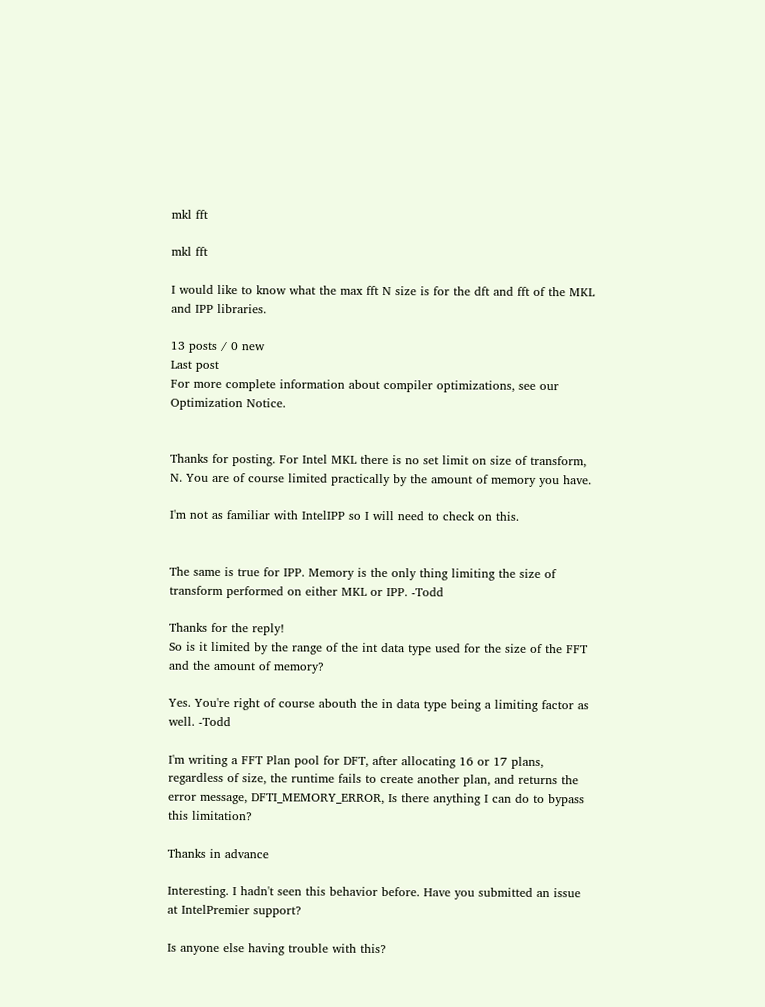mkl fft

mkl fft

I would like to know what the max fft N size is for the dft and fft of the MKL and IPP libraries.

13 posts / 0 new
Last post
For more complete information about compiler optimizations, see our Optimization Notice.


Thanks for posting. For Intel MKL there is no set limit on size of transform, N. You are of course limited practically by the amount of memory you have.

I'm not as familiar with IntelIPP so I will need to check on this.


The same is true for IPP. Memory is the only thing limiting the size of transform performed on either MKL or IPP. -Todd

Thanks for the reply!
So is it limited by the range of the int data type used for the size of the FFT and the amount of memory?

Yes. You're right of course abouth the in data type being a limiting factor as well. -Todd

I'm writing a FFT Plan pool for DFT, after allocating 16 or 17 plans, regardless of size, the runtime fails to create another plan, and returns the error message, DFTI_MEMORY_ERROR, Is there anything I can do to bypass this limitation?

Thanks in advance

Interesting. I hadn't seen this behavior before. Have you submitted an issue at IntelPremier support?

Is anyone else having trouble with this?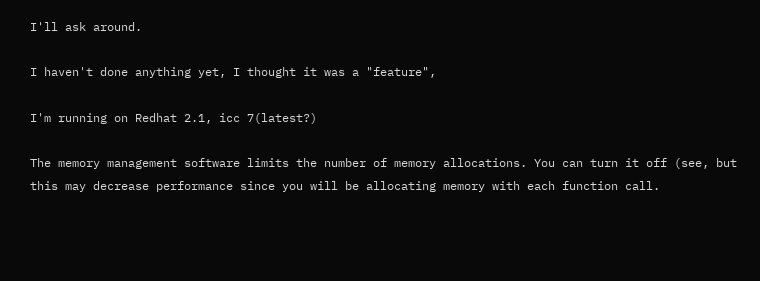I'll ask around.

I haven't done anything yet, I thought it was a "feature",

I'm running on Redhat 2.1, icc 7(latest?)

The memory management software limits the number of memory allocations. You can turn it off (see, but this may decrease performance since you will be allocating memory with each function call.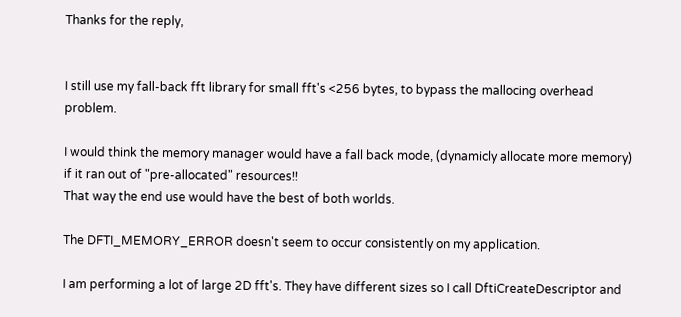Thanks for the reply,


I still use my fall-back fft library for small fft's <256 bytes, to bypass the mallocing overhead problem.

I would think the memory manager would have a fall back mode, (dynamicly allocate more memory) if it ran out of "pre-allocated" resources!!
That way the end use would have the best of both worlds.

The DFTI_MEMORY_ERROR doesn't seem to occur consistently on my application.

I am performing a lot of large 2D fft's. They have different sizes so I call DftiCreateDescriptor and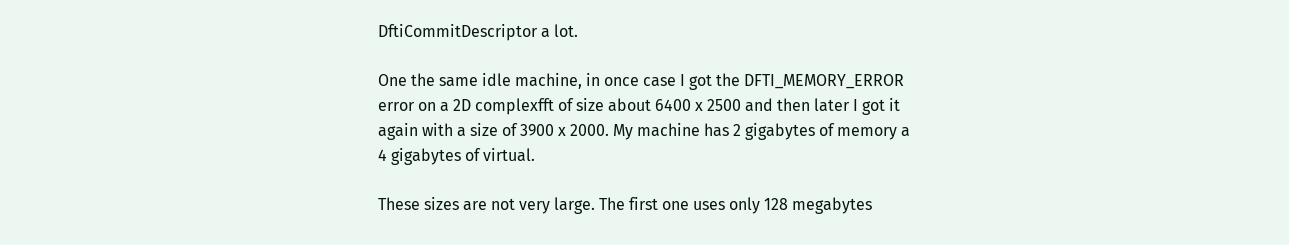DftiCommitDescriptor a lot.

One the same idle machine, in once case I got the DFTI_MEMORY_ERROR error on a 2D complexfft of size about 6400 x 2500 and then later I got it again with a size of 3900 x 2000. My machine has 2 gigabytes of memory a 4 gigabytes of virtual.

These sizes are not very large. The first one uses only 128 megabytes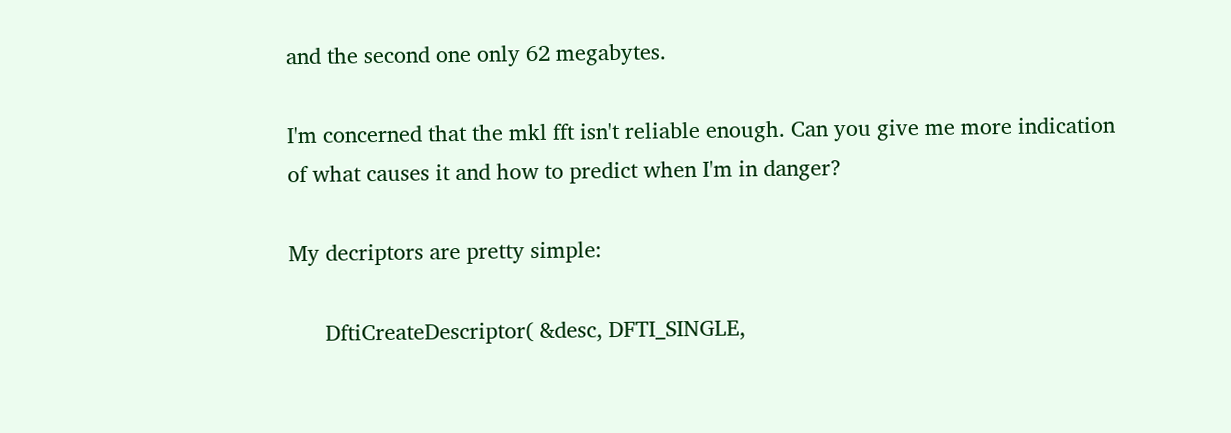and the second one only 62 megabytes.

I'm concerned that the mkl fft isn't reliable enough. Can you give me more indication of what causes it and how to predict when I'm in danger?

My decriptors are pretty simple:

      DftiCreateDescriptor( &desc, DFTI_SINGLE,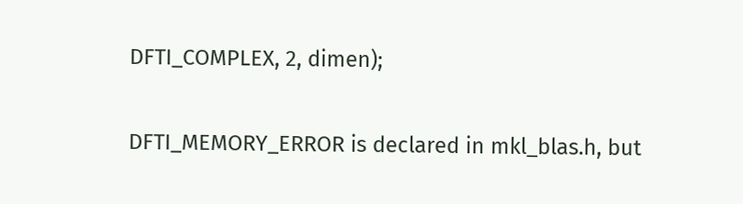DFTI_COMPLEX, 2, dimen);

DFTI_MEMORY_ERROR is declared in mkl_blas.h, but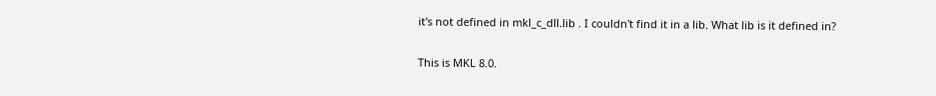it's not defined in mkl_c_dll.lib . I couldn't find it in a lib. What lib is it defined in?

This is MKL 8.0.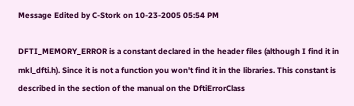Message Edited by C-Stork on 10-23-2005 05:54 PM

DFTI_MEMORY_ERROR is a constant declared in the header files (although I find it in mkl_dfti.h). Since it is not a function you won't find it in the libraries. This constant is described in the section of the manual on the DftiErrorClass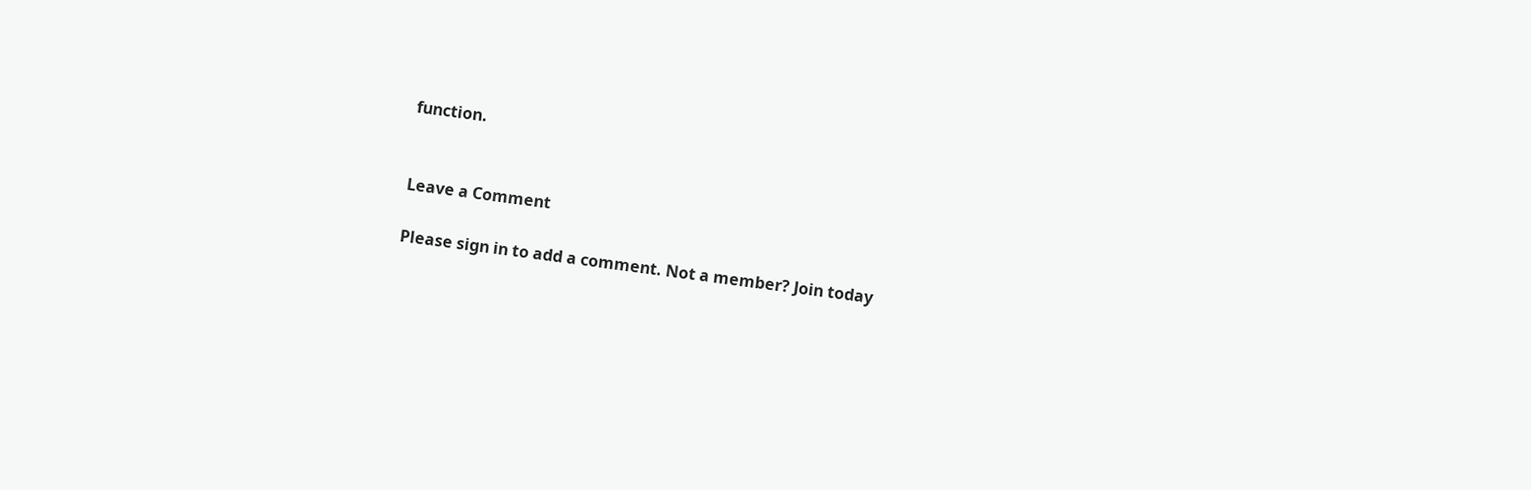function.


Leave a Comment

Please sign in to add a comment. Not a member? Join today